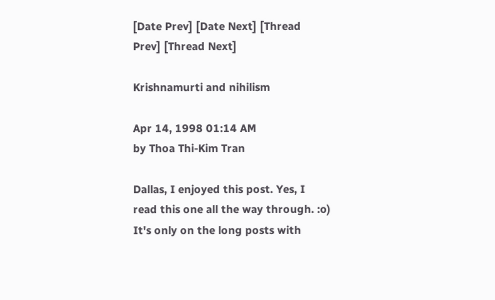[Date Prev] [Date Next] [Thread Prev] [Thread Next]

Krishnamurti and nihilism

Apr 14, 1998 01:14 AM
by Thoa Thi-Kim Tran

Dallas, I enjoyed this post. Yes, I read this one all the way through. :o)
It's only on the long posts with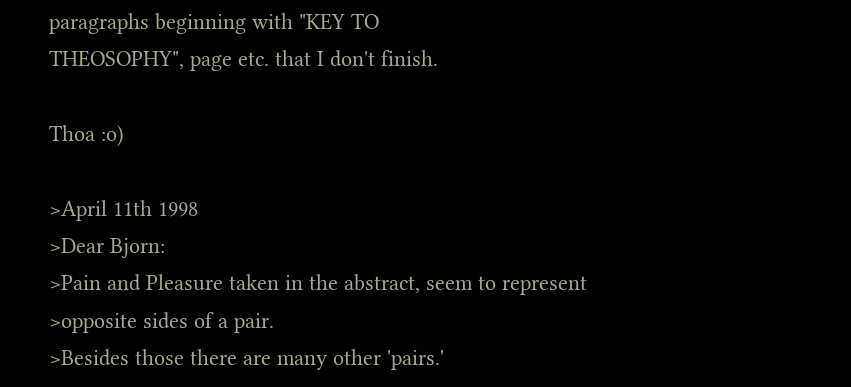paragraphs beginning with "KEY TO
THEOSOPHY", page etc. that I don't finish.

Thoa :o)

>April 11th 1998
>Dear Bjorn:
>Pain and Pleasure taken in the abstract, seem to represent
>opposite sides of a pair.
>Besides those there are many other 'pairs.'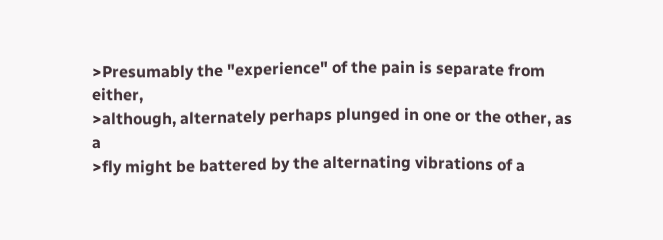>Presumably the "experience" of the pain is separate from either,
>although, alternately perhaps plunged in one or the other, as a
>fly might be battered by the alternating vibrations of a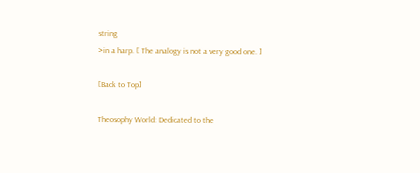string
>in a harp. [ The analogy is not a very good one. ]

[Back to Top]

Theosophy World: Dedicated to the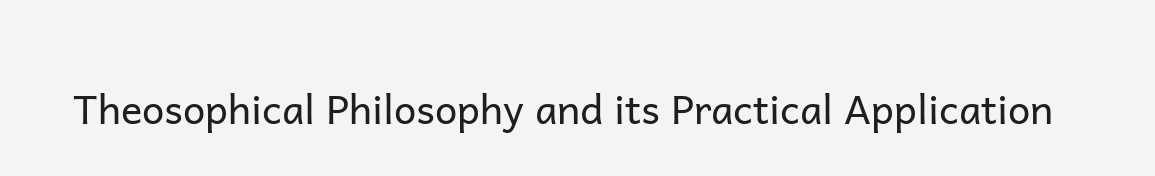Theosophical Philosophy and its Practical Application